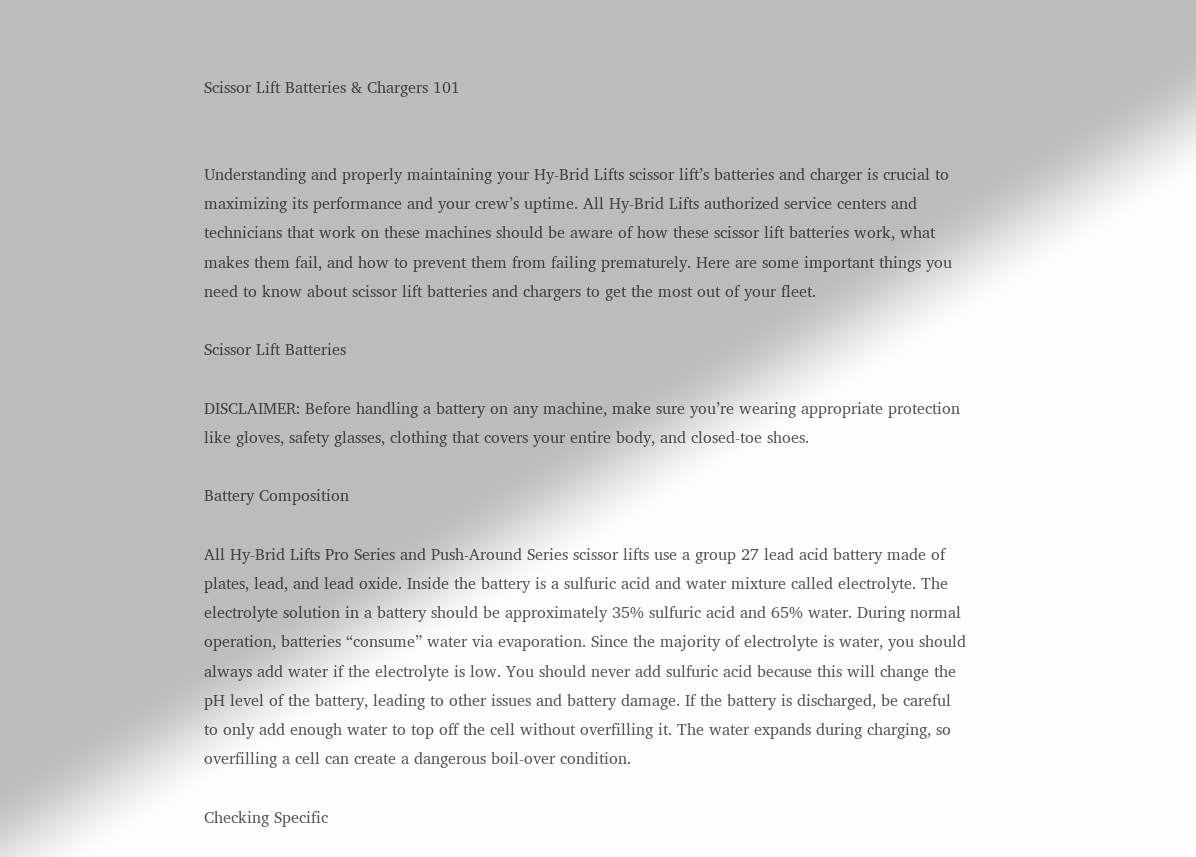Scissor Lift Batteries & Chargers 101


Understanding and properly maintaining your Hy-Brid Lifts scissor lift’s batteries and charger is crucial to maximizing its performance and your crew’s uptime. All Hy-Brid Lifts authorized service centers and technicians that work on these machines should be aware of how these scissor lift batteries work, what makes them fail, and how to prevent them from failing prematurely. Here are some important things you need to know about scissor lift batteries and chargers to get the most out of your fleet.

Scissor Lift Batteries

DISCLAIMER: Before handling a battery on any machine, make sure you’re wearing appropriate protection like gloves, safety glasses, clothing that covers your entire body, and closed-toe shoes.

Battery Composition

All Hy-Brid Lifts Pro Series and Push-Around Series scissor lifts use a group 27 lead acid battery made of plates, lead, and lead oxide. Inside the battery is a sulfuric acid and water mixture called electrolyte. The electrolyte solution in a battery should be approximately 35% sulfuric acid and 65% water. During normal operation, batteries “consume” water via evaporation. Since the majority of electrolyte is water, you should always add water if the electrolyte is low. You should never add sulfuric acid because this will change the pH level of the battery, leading to other issues and battery damage. If the battery is discharged, be careful to only add enough water to top off the cell without overfilling it. The water expands during charging, so overfilling a cell can create a dangerous boil-over condition.

Checking Specific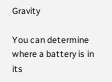Gravity

You can determine where a battery is in its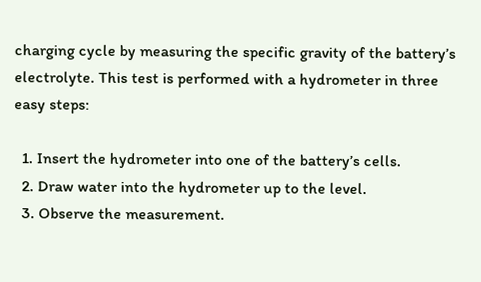charging cycle by measuring the specific gravity of the battery’s electrolyte. This test is performed with a hydrometer in three easy steps:

  1. Insert the hydrometer into one of the battery’s cells.
  2. Draw water into the hydrometer up to the level.
  3. Observe the measurement.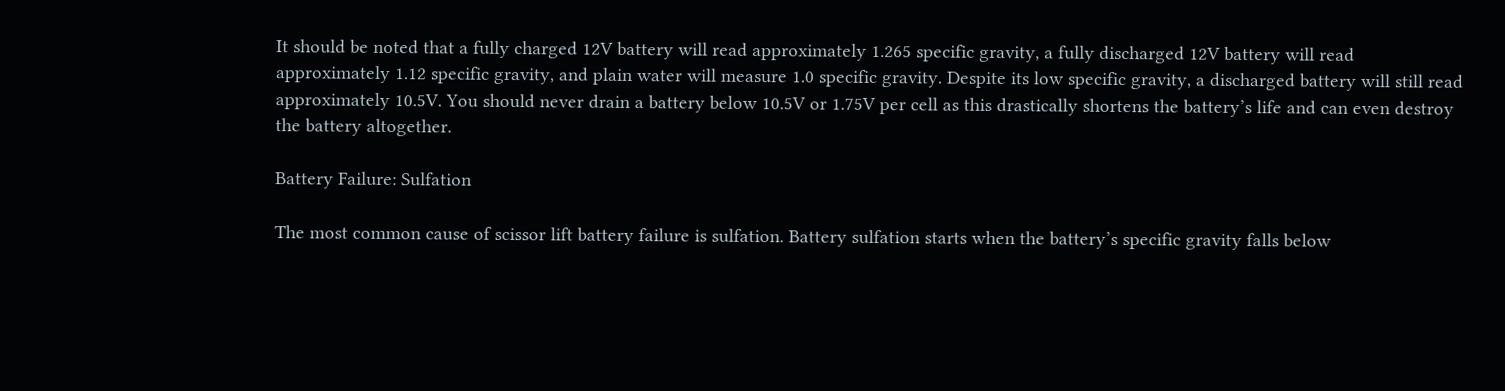It should be noted that a fully charged 12V battery will read approximately 1.265 specific gravity, a fully discharged 12V battery will read approximately 1.12 specific gravity, and plain water will measure 1.0 specific gravity. Despite its low specific gravity, a discharged battery will still read approximately 10.5V. You should never drain a battery below 10.5V or 1.75V per cell as this drastically shortens the battery’s life and can even destroy the battery altogether.

Battery Failure: Sulfation

The most common cause of scissor lift battery failure is sulfation. Battery sulfation starts when the battery’s specific gravity falls below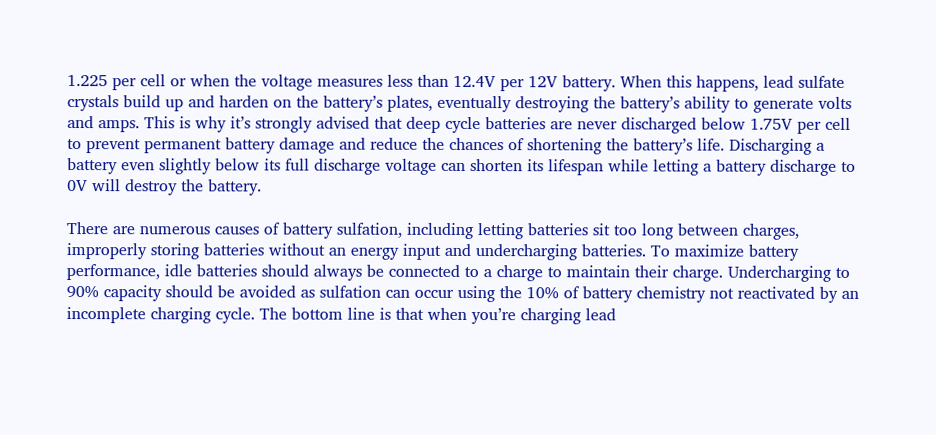1.225 per cell or when the voltage measures less than 12.4V per 12V battery. When this happens, lead sulfate crystals build up and harden on the battery’s plates, eventually destroying the battery’s ability to generate volts and amps. This is why it’s strongly advised that deep cycle batteries are never discharged below 1.75V per cell to prevent permanent battery damage and reduce the chances of shortening the battery’s life. Discharging a battery even slightly below its full discharge voltage can shorten its lifespan while letting a battery discharge to 0V will destroy the battery.

There are numerous causes of battery sulfation, including letting batteries sit too long between charges, improperly storing batteries without an energy input and undercharging batteries. To maximize battery performance, idle batteries should always be connected to a charge to maintain their charge. Undercharging to 90% capacity should be avoided as sulfation can occur using the 10% of battery chemistry not reactivated by an incomplete charging cycle. The bottom line is that when you’re charging lead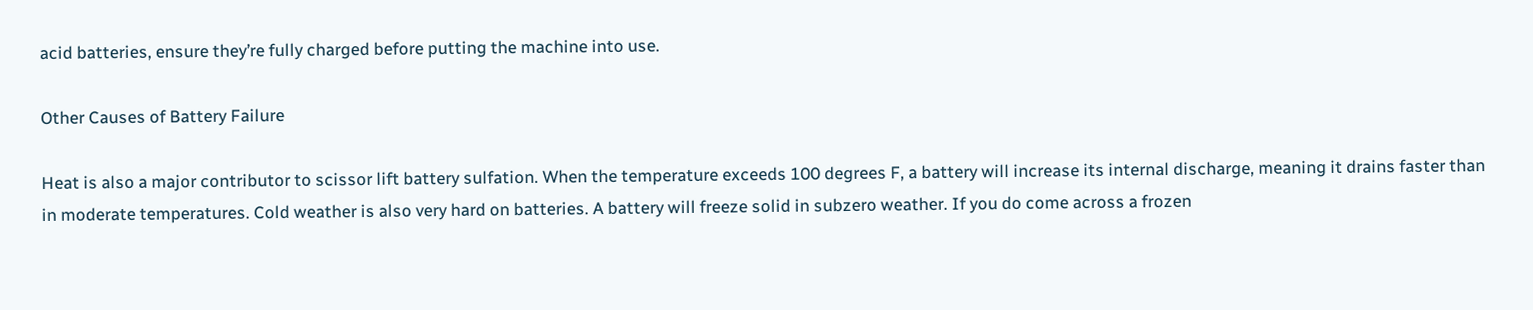acid batteries, ensure they’re fully charged before putting the machine into use.

Other Causes of Battery Failure

Heat is also a major contributor to scissor lift battery sulfation. When the temperature exceeds 100 degrees F, a battery will increase its internal discharge, meaning it drains faster than in moderate temperatures. Cold weather is also very hard on batteries. A battery will freeze solid in subzero weather. If you do come across a frozen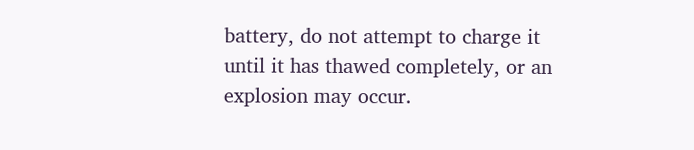battery, do not attempt to charge it until it has thawed completely, or an explosion may occur.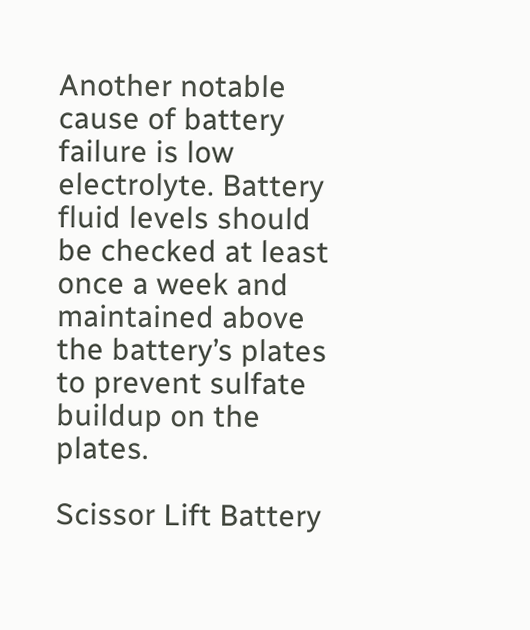Another notable cause of battery failure is low electrolyte. Battery fluid levels should be checked at least once a week and maintained above the battery’s plates to prevent sulfate buildup on the plates.

Scissor Lift Battery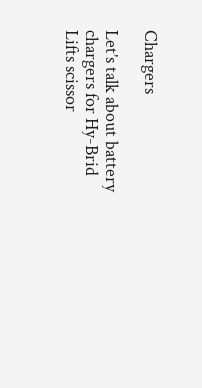Chargers

Let’s talk about battery chargers for Hy-Brid Lifts scissor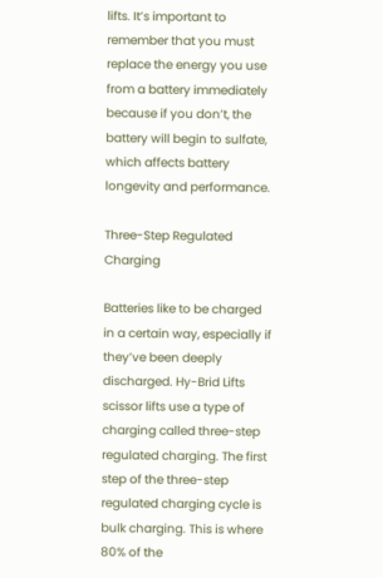lifts. It’s important to remember that you must replace the energy you use from a battery immediately because if you don’t, the battery will begin to sulfate, which affects battery longevity and performance.

Three-Step Regulated Charging

Batteries like to be charged in a certain way, especially if they’ve been deeply discharged. Hy-Brid Lifts scissor lifts use a type of charging called three-step regulated charging. The first step of the three-step regulated charging cycle is bulk charging. This is where 80% of the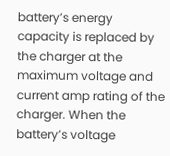battery’s energy capacity is replaced by the charger at the maximum voltage and current amp rating of the charger. When the battery’s voltage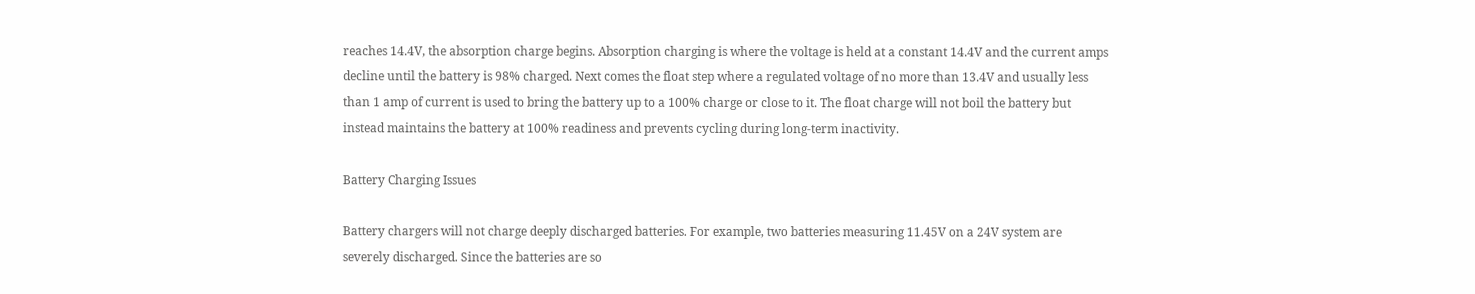reaches 14.4V, the absorption charge begins. Absorption charging is where the voltage is held at a constant 14.4V and the current amps decline until the battery is 98% charged. Next comes the float step where a regulated voltage of no more than 13.4V and usually less than 1 amp of current is used to bring the battery up to a 100% charge or close to it. The float charge will not boil the battery but instead maintains the battery at 100% readiness and prevents cycling during long-term inactivity.

Battery Charging Issues

Battery chargers will not charge deeply discharged batteries. For example, two batteries measuring 11.45V on a 24V system are severely discharged. Since the batteries are so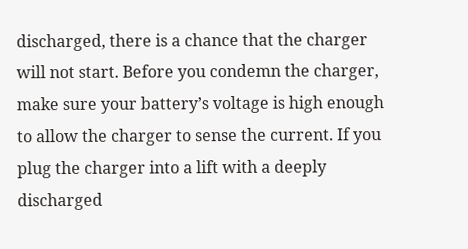discharged, there is a chance that the charger will not start. Before you condemn the charger, make sure your battery’s voltage is high enough to allow the charger to sense the current. If you plug the charger into a lift with a deeply discharged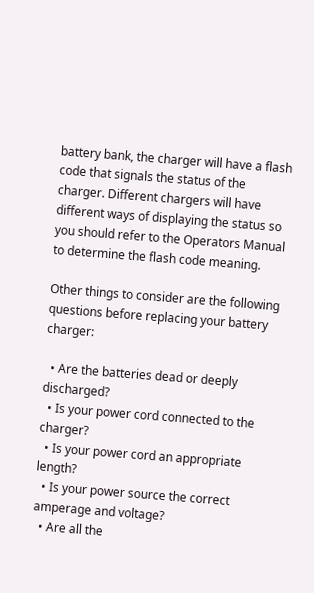battery bank, the charger will have a flash code that signals the status of the charger. Different chargers will have different ways of displaying the status so you should refer to the Operators Manual to determine the flash code meaning.

Other things to consider are the following questions before replacing your battery charger:

  • Are the batteries dead or deeply discharged?
  • Is your power cord connected to the charger?
  • Is your power cord an appropriate length?
  • Is your power source the correct amperage and voltage?
  • Are all the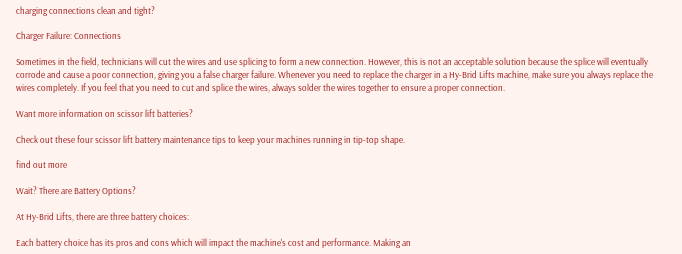charging connections clean and tight?

Charger Failure: Connections

Sometimes in the field, technicians will cut the wires and use splicing to form a new connection. However, this is not an acceptable solution because the splice will eventually corrode and cause a poor connection, giving you a false charger failure. Whenever you need to replace the charger in a Hy-Brid Lifts machine, make sure you always replace the wires completely. If you feel that you need to cut and splice the wires, always solder the wires together to ensure a proper connection.

Want more information on scissor lift batteries?

Check out these four scissor lift battery maintenance tips to keep your machines running in tip-top shape.

find out more

Wait? There are Battery Options?

At Hy-Brid Lifts, there are three battery choices:

Each battery choice has its pros and cons which will impact the machine's cost and performance. Making an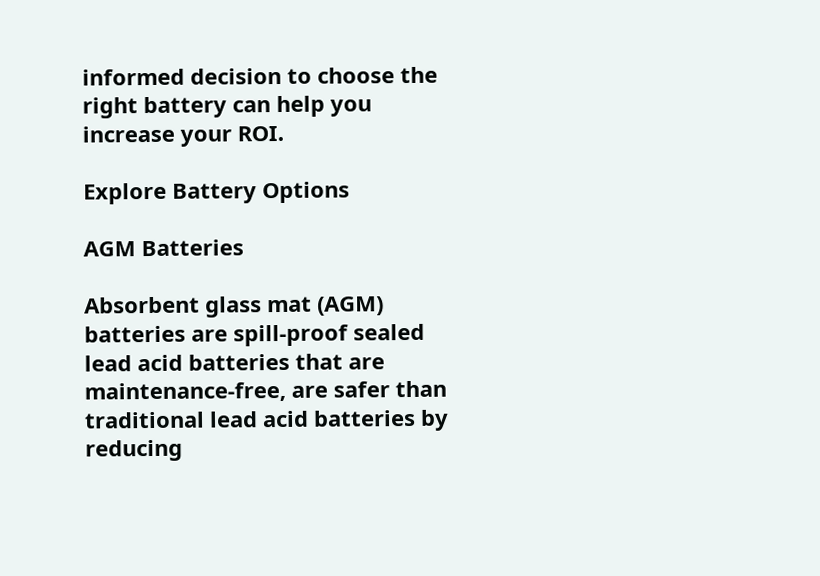informed decision to choose the right battery can help you increase your ROI.

Explore Battery Options

AGM Batteries

Absorbent glass mat (AGM) batteries are spill-proof sealed lead acid batteries that are maintenance-free, are safer than traditional lead acid batteries by reducing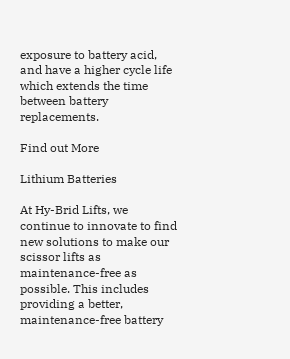exposure to battery acid, and have a higher cycle life which extends the time between battery replacements.

Find out More

Lithium Batteries

At Hy-Brid Lifts, we continue to innovate to find new solutions to make our scissor lifts as maintenance-free as possible. This includes providing a better, maintenance-free battery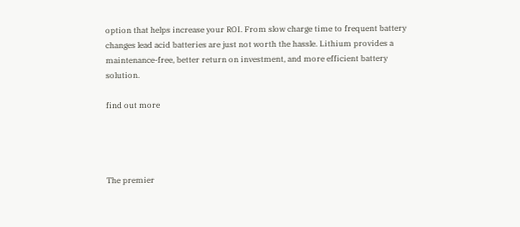option that helps increase your ROI. From slow charge time to frequent battery changes lead acid batteries are just not worth the hassle. Lithium provides a maintenance-free, better return on investment, and more efficient battery solution.

find out more




The premier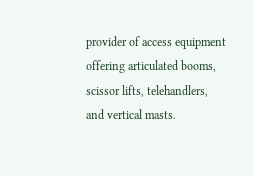provider of access equipment offering articulated booms, scissor lifts, telehandlers, and vertical masts.